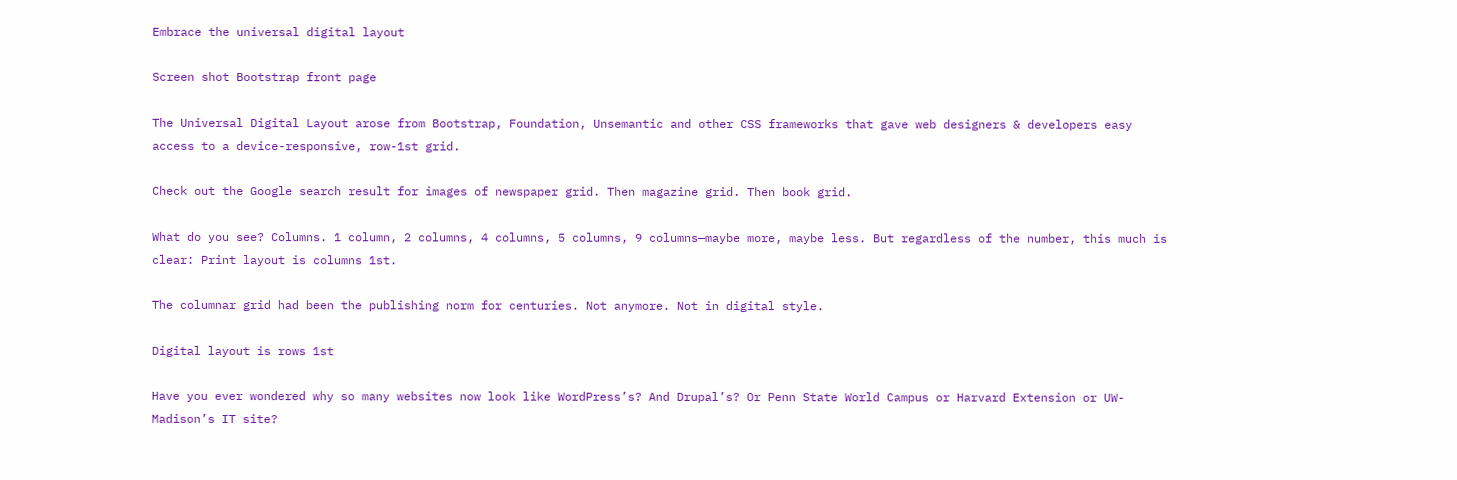Embrace the universal digital layout

Screen shot Bootstrap front page

The Universal Digital Layout arose from Bootstrap, Foundation, Unsemantic and other CSS frameworks that gave web designers & developers easy access to a device-responsive, row-1st grid.

Check out the Google search result for images of newspaper grid. Then magazine grid. Then book grid.

What do you see? Columns. 1 column, 2 columns, 4 columns, 5 columns, 9 columns—maybe more, maybe less. But regardless of the number, this much is clear: Print layout is columns 1st.

The columnar grid had been the publishing norm for centuries. Not anymore. Not in digital style.

Digital layout is rows 1st

Have you ever wondered why so many websites now look like WordPress’s? And Drupal’s? Or Penn State World Campus or Harvard Extension or UW-Madison’s IT site?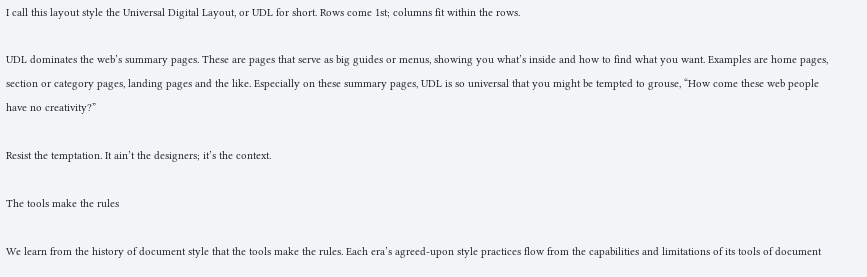I call this layout style the Universal Digital Layout, or UDL for short. Rows come 1st; columns fit within the rows.

UDL dominates the web’s summary pages. These are pages that serve as big guides or menus, showing you what’s inside and how to find what you want. Examples are home pages, section or category pages, landing pages and the like. Especially on these summary pages, UDL is so universal that you might be tempted to grouse, “How come these web people have no creativity?”

Resist the temptation. It ain’t the designers; it’s the context.

The tools make the rules

We learn from the history of document style that the tools make the rules. Each era’s agreed-upon style practices flow from the capabilities and limitations of its tools of document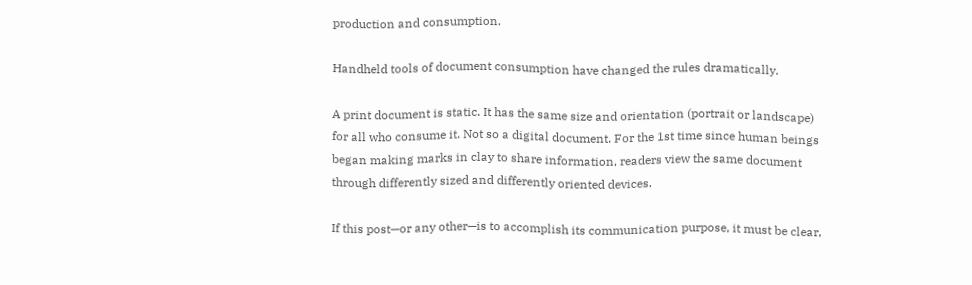production and consumption.

Handheld tools of document consumption have changed the rules dramatically.

A print document is static. It has the same size and orientation (portrait or landscape) for all who consume it. Not so a digital document. For the 1st time since human beings began making marks in clay to share information, readers view the same document through differently sized and differently oriented devices.

If this post—or any other—is to accomplish its communication purpose, it must be clear,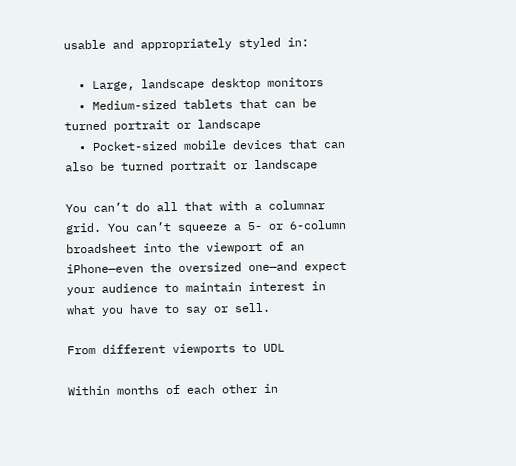usable and appropriately styled in:

  • Large, landscape desktop monitors
  • Medium-sized tablets that can be turned portrait or landscape
  • Pocket-sized mobile devices that can also be turned portrait or landscape

You can’t do all that with a columnar grid. You can’t squeeze a 5- or 6-column broadsheet into the viewport of an iPhone—even the oversized one—and expect your audience to maintain interest in what you have to say or sell.

From different viewports to UDL

Within months of each other in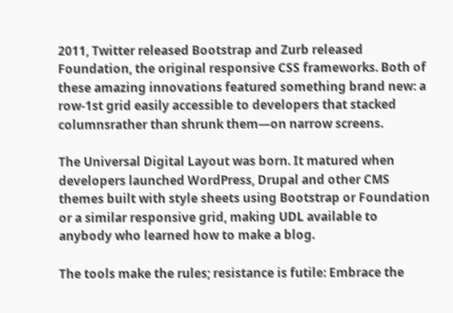2011, Twitter released Bootstrap and Zurb released Foundation, the original responsive CSS frameworks. Both of these amazing innovations featured something brand new: a row-1st grid easily accessible to developers that stacked columnsrather than shrunk them—on narrow screens.

The Universal Digital Layout was born. It matured when developers launched WordPress, Drupal and other CMS themes built with style sheets using Bootstrap or Foundation or a similar responsive grid, making UDL available to anybody who learned how to make a blog.

The tools make the rules; resistance is futile: Embrace the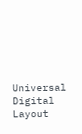Universal Digital Layout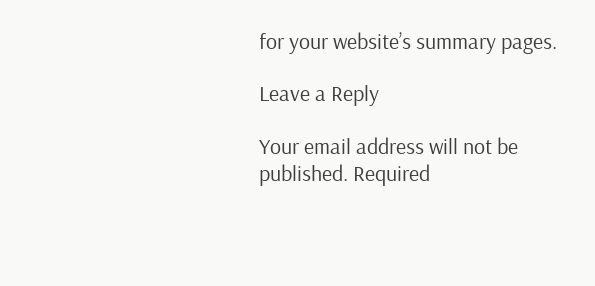for your website’s summary pages.

Leave a Reply

Your email address will not be published. Required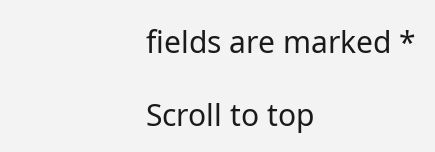fields are marked *

Scroll to top